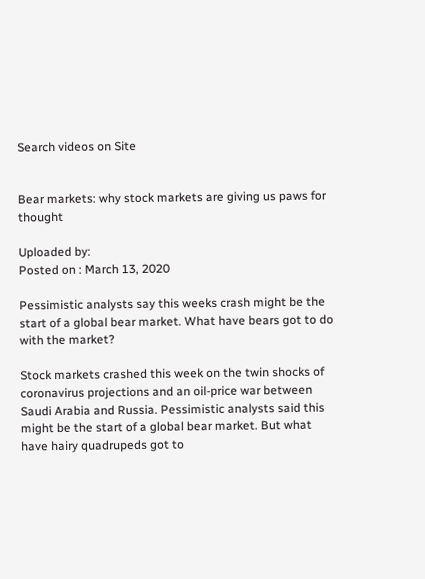Search videos on Site


Bear markets: why stock markets are giving us paws for thought

Uploaded by:
Posted on : March 13, 2020

Pessimistic analysts say this weeks crash might be the start of a global bear market. What have bears got to do with the market?

Stock markets crashed this week on the twin shocks of coronavirus projections and an oil-price war between Saudi Arabia and Russia. Pessimistic analysts said this might be the start of a global bear market. But what have hairy quadrupeds got to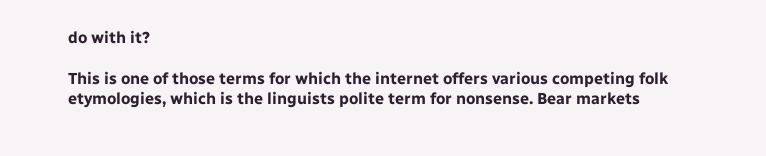do with it?

This is one of those terms for which the internet offers various competing folk etymologies, which is the linguists polite term for nonsense. Bear markets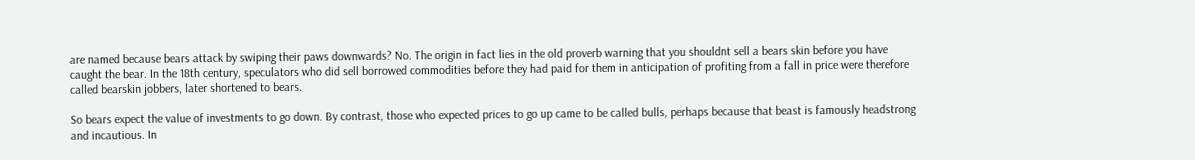are named because bears attack by swiping their paws downwards? No. The origin in fact lies in the old proverb warning that you shouldnt sell a bears skin before you have caught the bear. In the 18th century, speculators who did sell borrowed commodities before they had paid for them in anticipation of profiting from a fall in price were therefore called bearskin jobbers, later shortened to bears.

So bears expect the value of investments to go down. By contrast, those who expected prices to go up came to be called bulls, perhaps because that beast is famously headstrong and incautious. In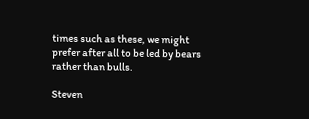times such as these, we might prefer after all to be led by bears rather than bulls.

Steven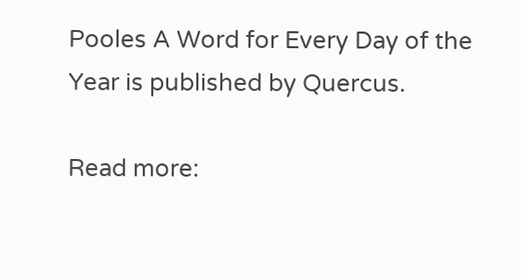Pooles A Word for Every Day of the Year is published by Quercus.

Read more: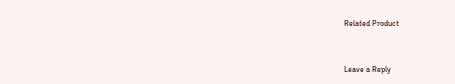Related Product


Leave a Reply